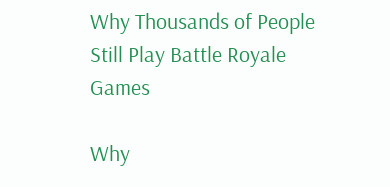Why Thousands of People Still Play Battle Royale Games

Why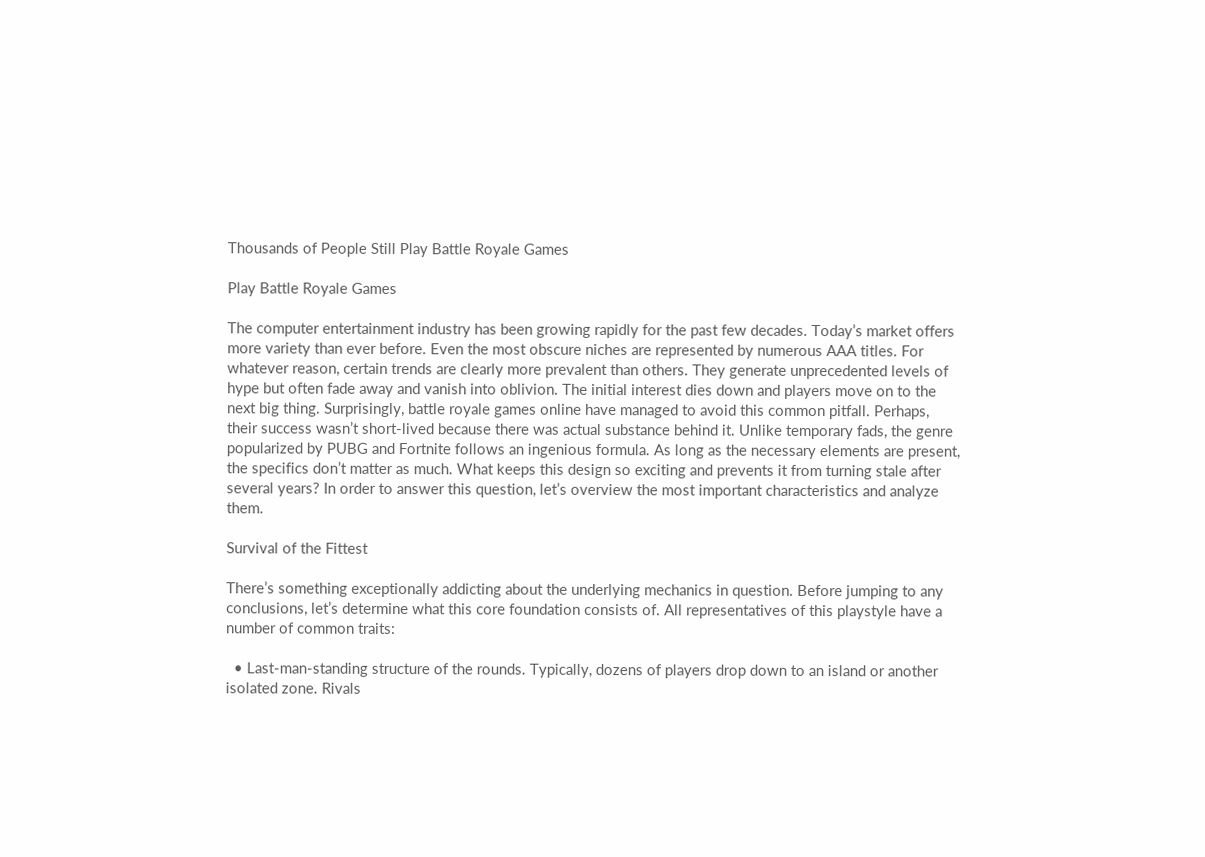Thousands of People Still Play Battle Royale Games

Play Battle Royale Games

The computer entertainment industry has been growing rapidly for the past few decades. Today’s market offers more variety than ever before. Even the most obscure niches are represented by numerous AAA titles. For whatever reason, certain trends are clearly more prevalent than others. They generate unprecedented levels of hype but often fade away and vanish into oblivion. The initial interest dies down and players move on to the next big thing. Surprisingly, battle royale games online have managed to avoid this common pitfall. Perhaps, their success wasn’t short-lived because there was actual substance behind it. Unlike temporary fads, the genre popularized by PUBG and Fortnite follows an ingenious formula. As long as the necessary elements are present, the specifics don’t matter as much. What keeps this design so exciting and prevents it from turning stale after several years? In order to answer this question, let’s overview the most important characteristics and analyze them.

Survival of the Fittest

There’s something exceptionally addicting about the underlying mechanics in question. Before jumping to any conclusions, let’s determine what this core foundation consists of. All representatives of this playstyle have a number of common traits:

  • Last-man-standing structure of the rounds. Typically, dozens of players drop down to an island or another isolated zone. Rivals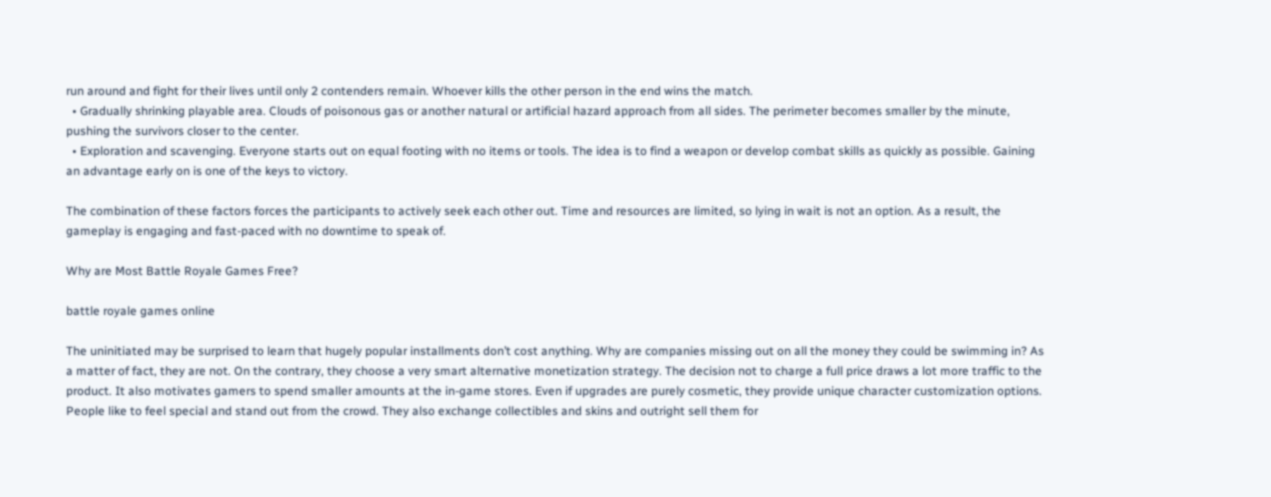run around and fight for their lives until only 2 contenders remain. Whoever kills the other person in the end wins the match.
  • Gradually shrinking playable area. Clouds of poisonous gas or another natural or artificial hazard approach from all sides. The perimeter becomes smaller by the minute, pushing the survivors closer to the center.
  • Exploration and scavenging. Everyone starts out on equal footing with no items or tools. The idea is to find a weapon or develop combat skills as quickly as possible. Gaining an advantage early on is one of the keys to victory.

The combination of these factors forces the participants to actively seek each other out. Time and resources are limited, so lying in wait is not an option. As a result, the gameplay is engaging and fast-paced with no downtime to speak of.

Why are Most Battle Royale Games Free?

battle royale games online

The uninitiated may be surprised to learn that hugely popular installments don’t cost anything. Why are companies missing out on all the money they could be swimming in? As a matter of fact, they are not. On the contrary, they choose a very smart alternative monetization strategy. The decision not to charge a full price draws a lot more traffic to the product. It also motivates gamers to spend smaller amounts at the in-game stores. Even if upgrades are purely cosmetic, they provide unique character customization options. People like to feel special and stand out from the crowd. They also exchange collectibles and skins and outright sell them for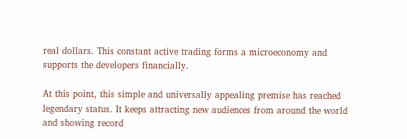real dollars. This constant active trading forms a microeconomy and supports the developers financially.

At this point, this simple and universally appealing premise has reached legendary status. It keeps attracting new audiences from around the world and showing record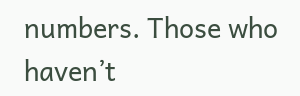numbers. Those who haven’t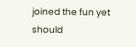joined the fun yet should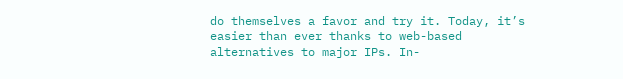do themselves a favor and try it. Today, it’s easier than ever thanks to web-based alternatives to major IPs. In-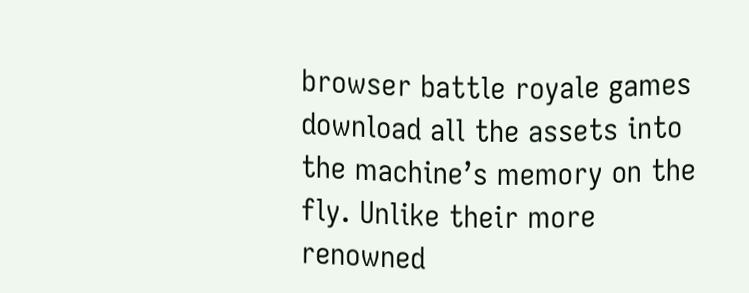browser battle royale games download all the assets into the machine’s memory on the fly. Unlike their more renowned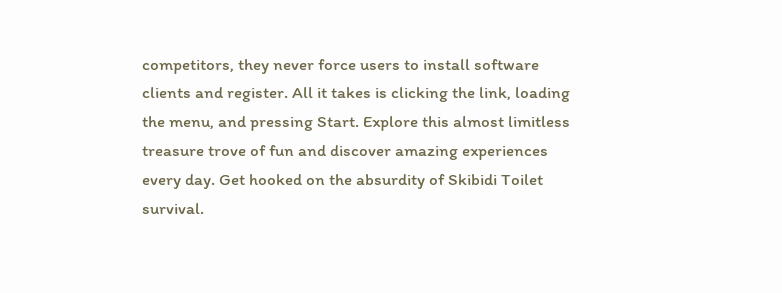competitors, they never force users to install software clients and register. All it takes is clicking the link, loading the menu, and pressing Start. Explore this almost limitless treasure trove of fun and discover amazing experiences every day. Get hooked on the absurdity of Skibidi Toilet survival.